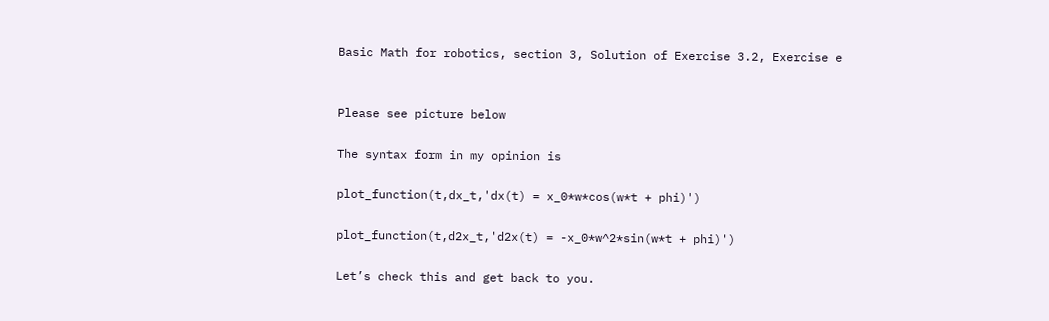Basic Math for robotics, section 3, Solution of Exercise 3.2, Exercise e


Please see picture below

The syntax form in my opinion is

plot_function(t,dx_t,'dx(t) = x_0*w*cos(w*t + phi)')

plot_function(t,d2x_t,'d2x(t) = -x_0*w^2*sin(w*t + phi)')

Let’s check this and get back to you.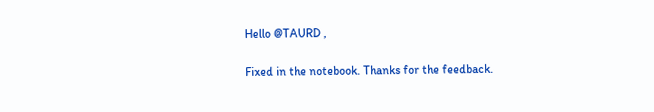Hello @TAURD ,

Fixed in the notebook. Thanks for the feedback.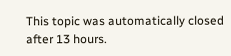This topic was automatically closed after 13 hours.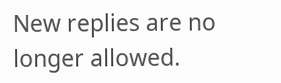New replies are no longer allowed.